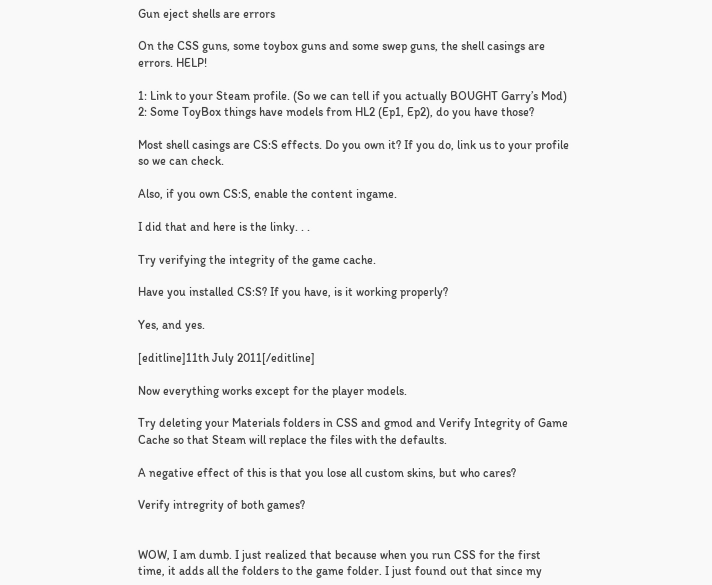Gun eject shells are errors

On the CSS guns, some toybox guns and some swep guns, the shell casings are errors. HELP!

1: Link to your Steam profile. (So we can tell if you actually BOUGHT Garry’s Mod)
2: Some ToyBox things have models from HL2 (Ep1, Ep2), do you have those?

Most shell casings are CS:S effects. Do you own it? If you do, link us to your profile so we can check.

Also, if you own CS:S, enable the content ingame.

I did that and here is the linky. . .

Try verifying the integrity of the game cache.

Have you installed CS:S? If you have, is it working properly?

Yes, and yes.

[editline]11th July 2011[/editline]

Now everything works except for the player models.

Try deleting your Materials folders in CSS and gmod and Verify Integrity of Game Cache so that Steam will replace the files with the defaults.

A negative effect of this is that you lose all custom skins, but who cares?

Verify intregrity of both games?


WOW, I am dumb. I just realized that because when you run CSS for the first time, it adds all the folders to the game folder. I just found out that since my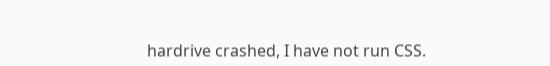hardrive crashed, I have not run CSS.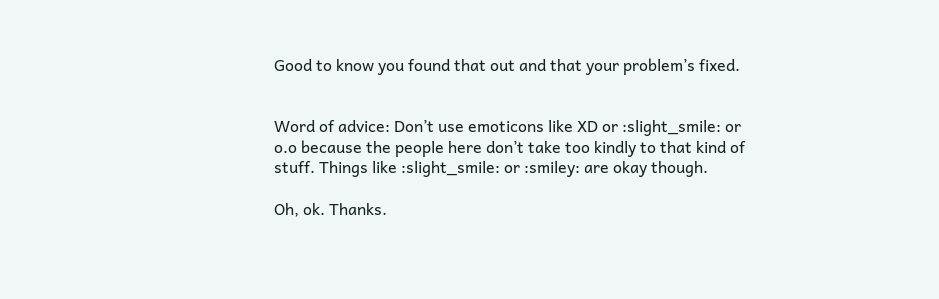Good to know you found that out and that your problem’s fixed.


Word of advice: Don’t use emoticons like XD or :slight_smile: or o.o because the people here don’t take too kindly to that kind of stuff. Things like :slight_smile: or :smiley: are okay though.

Oh, ok. Thanks.